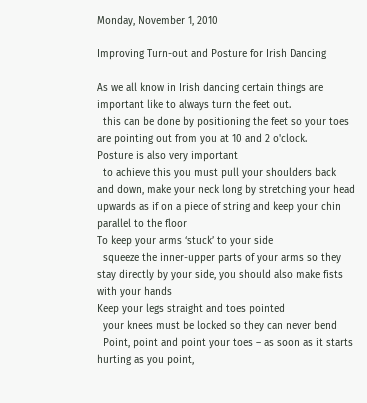Monday, November 1, 2010

Improving Turn-out and Posture for Irish Dancing

As we all know in Irish dancing certain things are important like to always turn the feet out.
  this can be done by positioning the feet so your toes are pointing out from you at 10 and 2 o'clock.
Posture is also very important
  to achieve this you must pull your shoulders back and down, make your neck long by stretching your head upwards as if on a piece of string and keep your chin parallel to the floor
To keep your arms ‘stuck’ to your side
  squeeze the inner-upper parts of your arms so they stay directly by your side, you should also make fists with your hands
Keep your legs straight and toes pointed
  your knees must be locked so they can never bend
  Point, point and point your toes – as soon as it starts hurting as you point,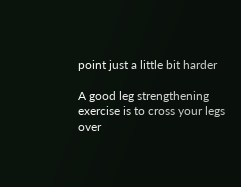point just a little bit harder

A good leg strengthening exercise is to cross your legs over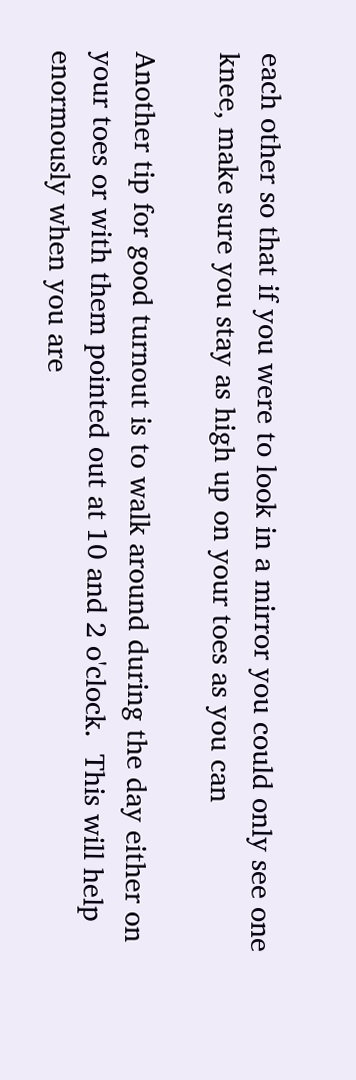each other so that if you were to look in a mirror you could only see one knee, make sure you stay as high up on your toes as you can

Another tip for good turnout is to walk around during the day either on your toes or with them pointed out at 10 and 2 o'clock.  This will help enormously when you are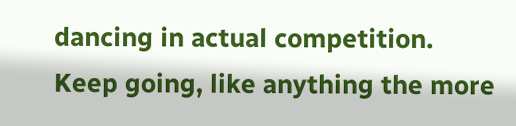dancing in actual competition.
Keep going, like anything the more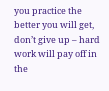you practice the better you will get, don’t give up – hard work will pay off in the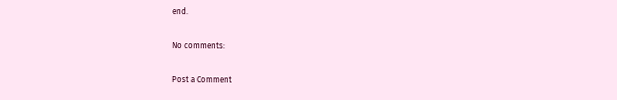end.

No comments:

Post a Comment